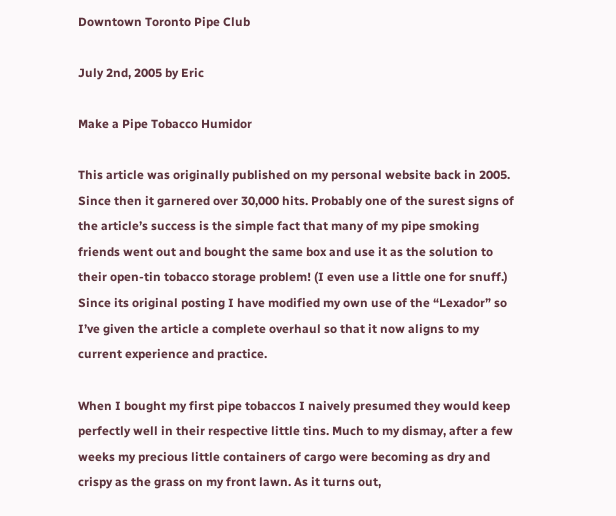Downtown Toronto Pipe Club

July 2nd, 2005 by Eric

Make a Pipe Tobacco Humidor

This article was originally published on my personal website back in 2005. Since then it garnered over 30,000 hits. Probably one of the surest signs of the article’s success is the simple fact that many of my pipe smoking friends went out and bought the same box and use it as the solution to their open-tin tobacco storage problem! (I even use a little one for snuff.) Since its original posting I have modified my own use of the “Lexador” so I’ve given the article a complete overhaul so that it now aligns to my current experience and practice.

When I bought my first pipe tobaccos I naively presumed they would keep perfectly well in their respective little tins. Much to my dismay, after a few weeks my precious little containers of cargo were becoming as dry and crispy as the grass on my front lawn. As it turns out,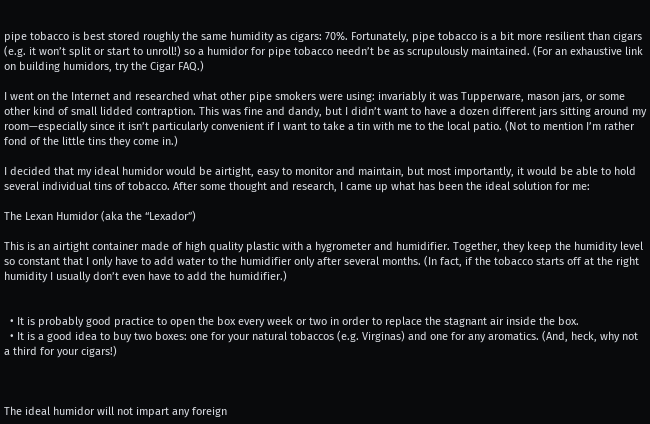pipe tobacco is best stored roughly the same humidity as cigars: 70%. Fortunately, pipe tobacco is a bit more resilient than cigars (e.g. it won’t split or start to unroll!) so a humidor for pipe tobacco needn’t be as scrupulously maintained. (For an exhaustive link on building humidors, try the Cigar FAQ.)

I went on the Internet and researched what other pipe smokers were using: invariably it was Tupperware, mason jars, or some other kind of small lidded contraption. This was fine and dandy, but I didn’t want to have a dozen different jars sitting around my room—especially since it isn’t particularly convenient if I want to take a tin with me to the local patio. (Not to mention I’m rather fond of the little tins they come in.)

I decided that my ideal humidor would be airtight, easy to monitor and maintain, but most importantly, it would be able to hold several individual tins of tobacco. After some thought and research, I came up what has been the ideal solution for me:

The Lexan Humidor (aka the “Lexador”)

This is an airtight container made of high quality plastic with a hygrometer and humidifier. Together, they keep the humidity level so constant that I only have to add water to the humidifier only after several months. (In fact, if the tobacco starts off at the right humidity I usually don’t even have to add the humidifier.)


  • It is probably good practice to open the box every week or two in order to replace the stagnant air inside the box.
  • It is a good idea to buy two boxes: one for your natural tobaccos (e.g. Virginas) and one for any aromatics. (And, heck, why not a third for your cigars!)



The ideal humidor will not impart any foreign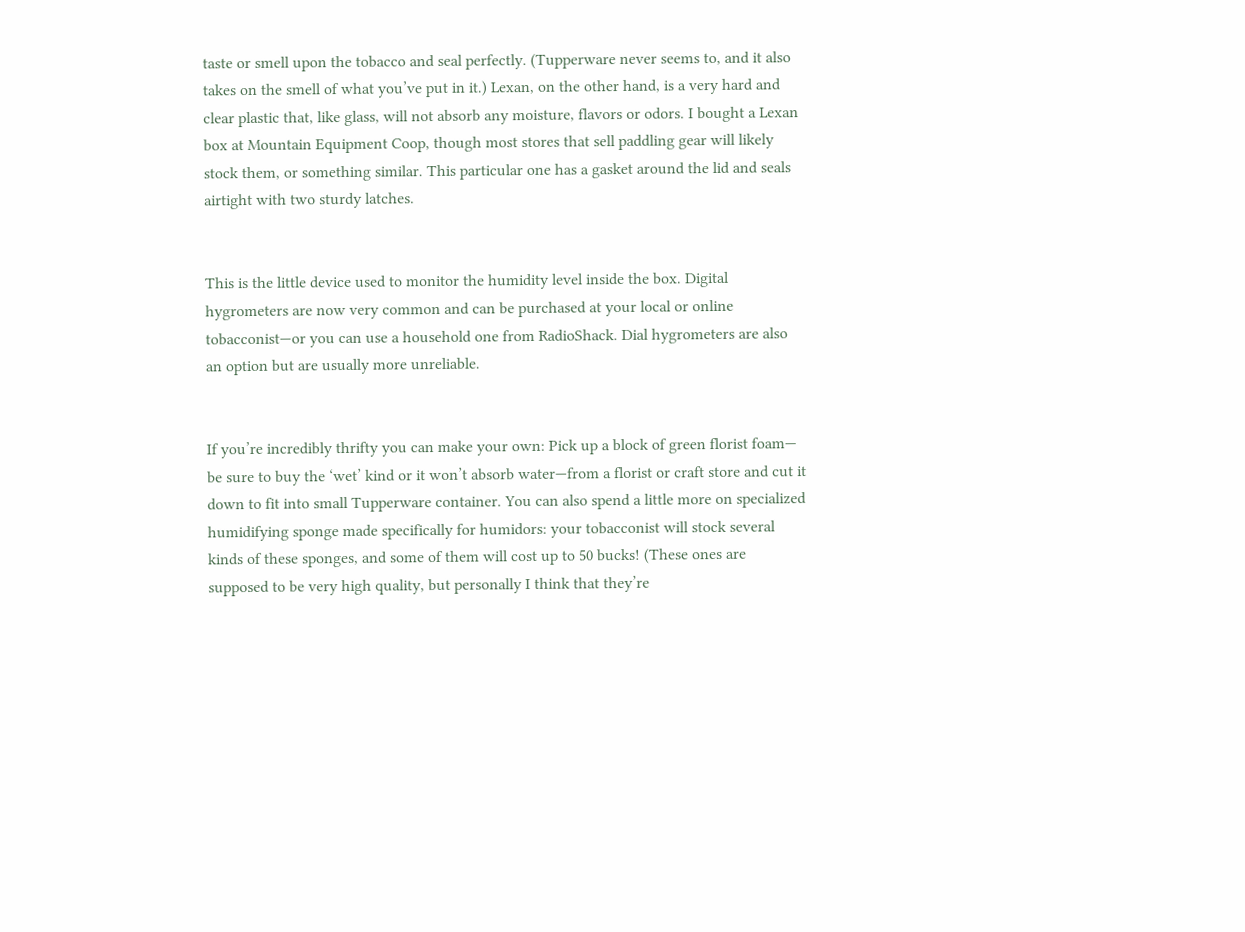taste or smell upon the tobacco and seal perfectly. (Tupperware never seems to, and it also takes on the smell of what you’ve put in it.) Lexan, on the other hand, is a very hard and clear plastic that, like glass, will not absorb any moisture, flavors or odors. I bought a Lexan box at Mountain Equipment Coop, though most stores that sell paddling gear will likely stock them, or something similar. This particular one has a gasket around the lid and seals airtight with two sturdy latches.


This is the little device used to monitor the humidity level inside the box. Digital hygrometers are now very common and can be purchased at your local or online tobacconist—or you can use a household one from RadioShack. Dial hygrometers are also an option but are usually more unreliable.


If you’re incredibly thrifty you can make your own: Pick up a block of green florist foam— be sure to buy the ‘wet’ kind or it won’t absorb water—from a florist or craft store and cut it down to fit into small Tupperware container. You can also spend a little more on specialized humidifying sponge made specifically for humidors: your tobacconist will stock several kinds of these sponges, and some of them will cost up to 50 bucks! (These ones are supposed to be very high quality, but personally I think that they’re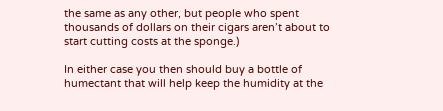the same as any other, but people who spent thousands of dollars on their cigars aren’t about to start cutting costs at the sponge.)

In either case you then should buy a bottle of humectant that will help keep the humidity at the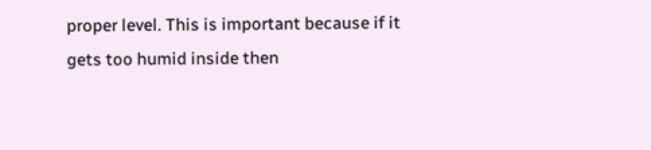proper level. This is important because if it gets too humid inside then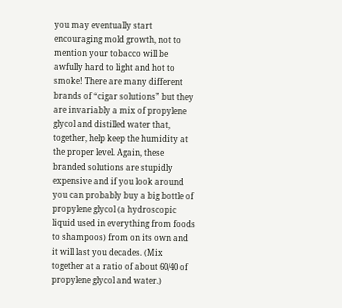you may eventually start encouraging mold growth, not to mention your tobacco will be awfully hard to light and hot to smoke! There are many different brands of “cigar solutions” but they are invariably a mix of propylene glycol and distilled water that, together, help keep the humidity at the proper level. Again, these branded solutions are stupidly expensive and if you look around you can probably buy a big bottle of propylene glycol (a hydroscopic liquid used in everything from foods to shampoos) from on its own and it will last you decades. (Mix together at a ratio of about 60/40 of propylene glycol and water.)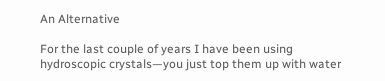An Alternative

For the last couple of years I have been using hydroscopic crystals—you just top them up with water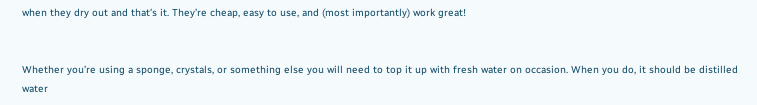when they dry out and that’s it. They’re cheap, easy to use, and (most importantly) work great!


Whether you’re using a sponge, crystals, or something else you will need to top it up with fresh water on occasion. When you do, it should be distilled water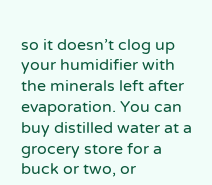so it doesn’t clog up your humidifier with the minerals left after evaporation. You can buy distilled water at a grocery store for a buck or two, or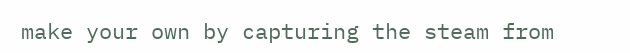make your own by capturing the steam from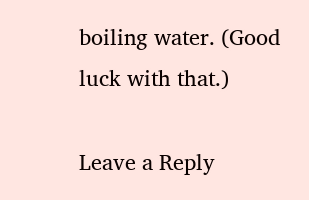boiling water. (Good luck with that.)

Leave a Reply